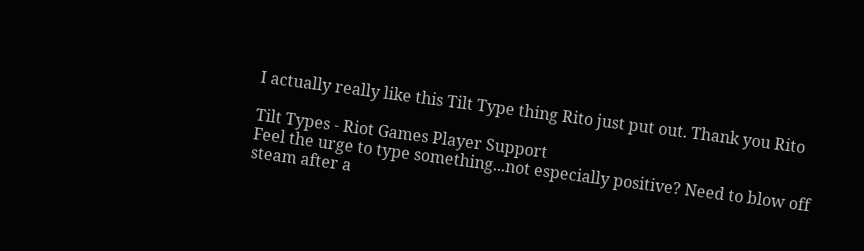I actually really like this Tilt Type thing Rito just put out. Thank you Rito

Tilt Types - Riot Games Player Support
Feel the urge to type something...not especially positive? Need to blow off steam after a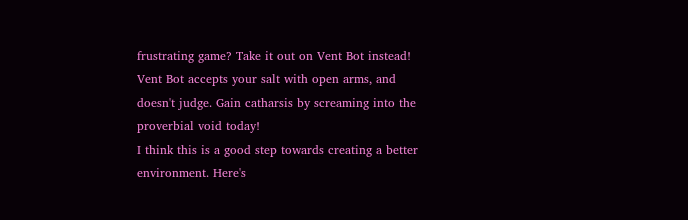frustrating game? Take it out on Vent Bot instead! Vent Bot accepts your salt with open arms, and doesn't judge. Gain catharsis by screaming into the proverbial void today!
I think this is a good step towards creating a better environment. Here's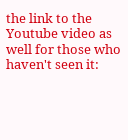the link to the Youtube video as well for those who haven't seen it: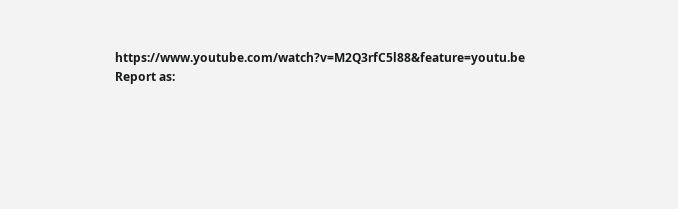https://www.youtube.com/watch?v=M2Q3rfC5l88&feature=youtu.be
Report as: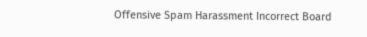Offensive Spam Harassment Incorrect Board